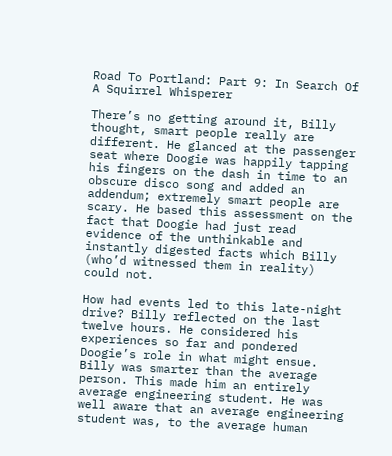Road To Portland: Part 9: In Search Of A Squirrel Whisperer

There’s no getting around it, Billy thought, smart people really are different. He glanced at the passenger seat where Doogie was happily tapping his fingers on the dash in time to an obscure disco song and added an addendum; extremely smart people are scary. He based this assessment on the fact that Doogie had just read evidence of the unthinkable and instantly digested facts which Billy (who’d witnessed them in reality) could not.

How had events led to this late-night drive? Billy reflected on the last twelve hours. He considered his experiences so far and pondered Doogie’s role in what might ensue. Billy was smarter than the average person. This made him an entirely average engineering student. He was well aware that an average engineering student was, to the average human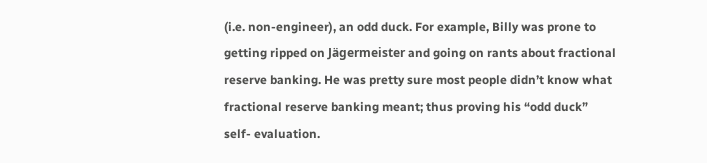(i.e. non-engineer), an odd duck. For example, Billy was prone to getting ripped on Jägermeister and going on rants about fractional reserve banking. He was pretty sure most people didn’t know what fractional reserve banking meant; thus proving his “odd duck” self- evaluation.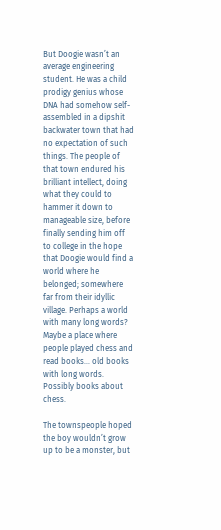But Doogie wasn’t an average engineering student. He was a child prodigy genius whose DNA had somehow self-assembled in a dipshit backwater town that had no expectation of such things. The people of that town endured his brilliant intellect, doing what they could to hammer it down to manageable size, before finally sending him off to college in the hope that Doogie would find a world where he belonged; somewhere far from their idyllic village. Perhaps a world with many long words? Maybe a place where people played chess and read books… old books with long words. Possibly books about chess.

The townspeople hoped the boy wouldn’t grow up to be a monster, but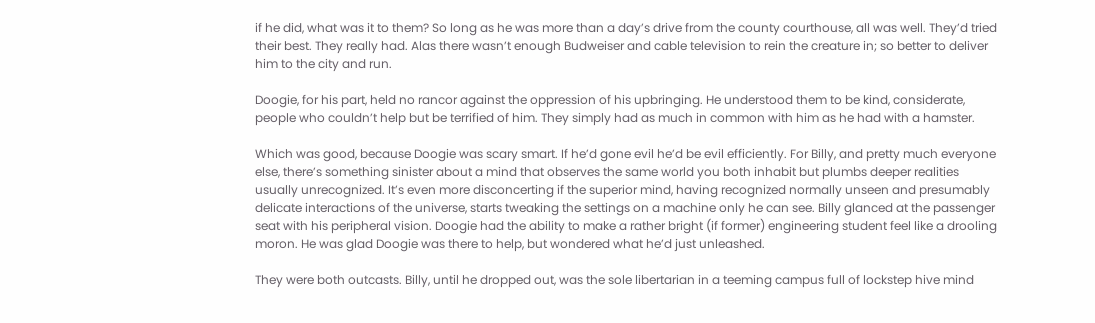if he did, what was it to them? So long as he was more than a day’s drive from the county courthouse, all was well. They’d tried their best. They really had. Alas there wasn’t enough Budweiser and cable television to rein the creature in; so better to deliver him to the city and run.

Doogie, for his part, held no rancor against the oppression of his upbringing. He understood them to be kind, considerate, people who couldn’t help but be terrified of him. They simply had as much in common with him as he had with a hamster.

Which was good, because Doogie was scary smart. If he’d gone evil he’d be evil efficiently. For Billy, and pretty much everyone else, there’s something sinister about a mind that observes the same world you both inhabit but plumbs deeper realities usually unrecognized. It’s even more disconcerting if the superior mind, having recognized normally unseen and presumably delicate interactions of the universe, starts tweaking the settings on a machine only he can see. Billy glanced at the passenger seat with his peripheral vision. Doogie had the ability to make a rather bright (if former) engineering student feel like a drooling moron. He was glad Doogie was there to help, but wondered what he’d just unleashed.

They were both outcasts. Billy, until he dropped out, was the sole libertarian in a teeming campus full of lockstep hive mind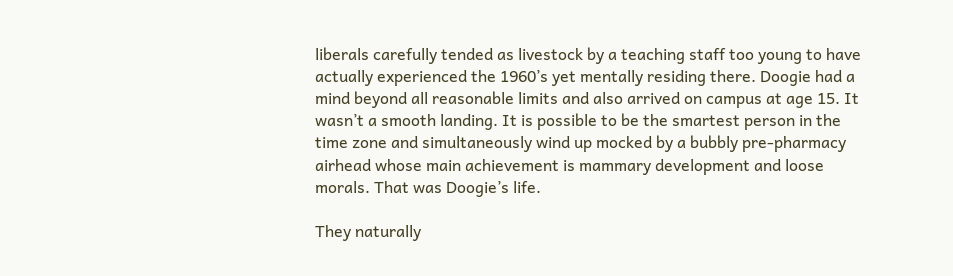liberals carefully tended as livestock by a teaching staff too young to have actually experienced the 1960’s yet mentally residing there. Doogie had a mind beyond all reasonable limits and also arrived on campus at age 15. It wasn’t a smooth landing. It is possible to be the smartest person in the time zone and simultaneously wind up mocked by a bubbly pre-pharmacy airhead whose main achievement is mammary development and loose morals. That was Doogie’s life.

They naturally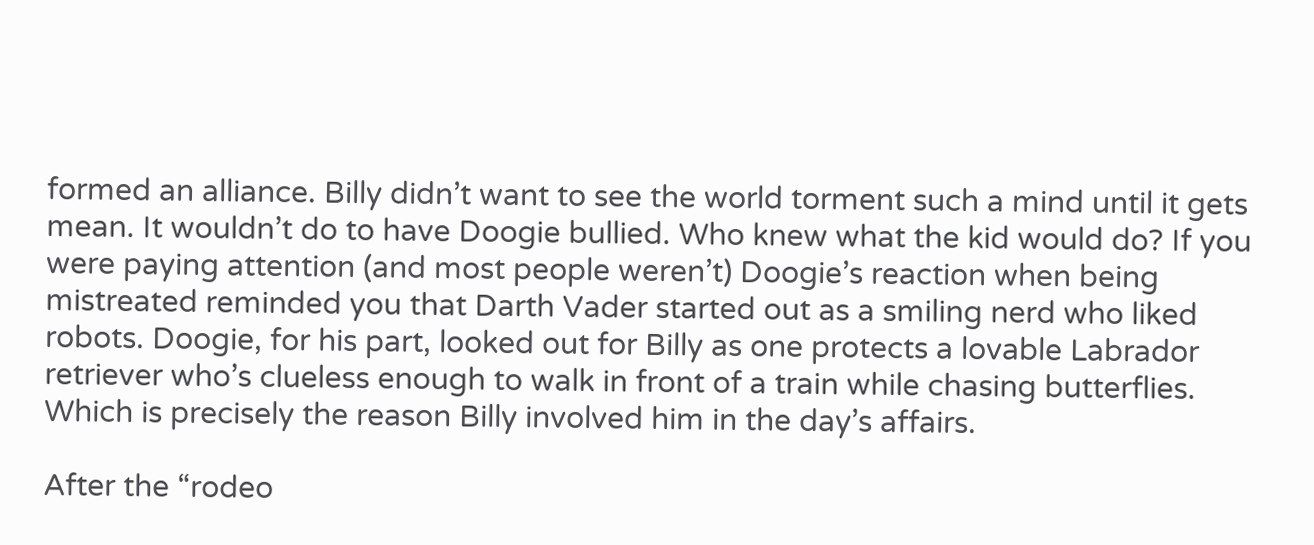formed an alliance. Billy didn’t want to see the world torment such a mind until it gets mean. It wouldn’t do to have Doogie bullied. Who knew what the kid would do? If you were paying attention (and most people weren’t) Doogie’s reaction when being mistreated reminded you that Darth Vader started out as a smiling nerd who liked robots. Doogie, for his part, looked out for Billy as one protects a lovable Labrador retriever who’s clueless enough to walk in front of a train while chasing butterflies. Which is precisely the reason Billy involved him in the day’s affairs.

After the “rodeo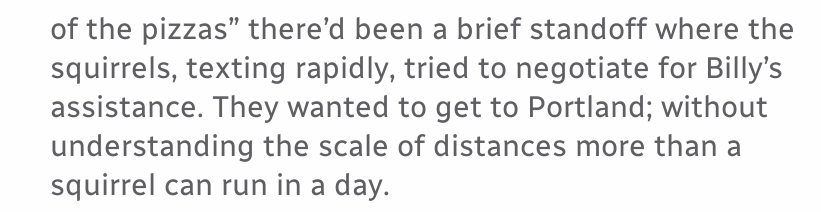of the pizzas” there’d been a brief standoff where the squirrels, texting rapidly, tried to negotiate for Billy’s assistance. They wanted to get to Portland; without understanding the scale of distances more than a squirrel can run in a day.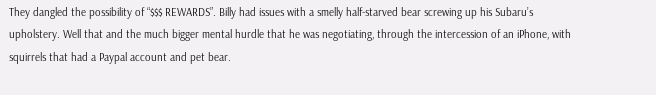They dangled the possibility of “$$$ REWARDS”. Billy had issues with a smelly half-starved bear screwing up his Subaru’s upholstery. Well that and the much bigger mental hurdle that he was negotiating, through the intercession of an iPhone, with squirrels that had a Paypal account and pet bear.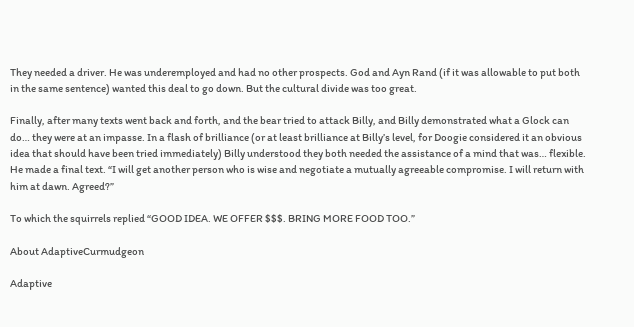They needed a driver. He was underemployed and had no other prospects. God and Ayn Rand (if it was allowable to put both in the same sentence) wanted this deal to go down. But the cultural divide was too great.

Finally, after many texts went back and forth, and the bear tried to attack Billy, and Billy demonstrated what a Glock can do… they were at an impasse. In a flash of brilliance (or at least brilliance at Billy’s level, for Doogie considered it an obvious idea that should have been tried immediately) Billy understood they both needed the assistance of a mind that was… flexible. He made a final text. “I will get another person who is wise and negotiate a mutually agreeable compromise. I will return with him at dawn. Agreed?”

To which the squirrels replied “GOOD IDEA. WE OFFER $$$. BRING MORE FOOD TOO.”

About AdaptiveCurmudgeon

Adaptive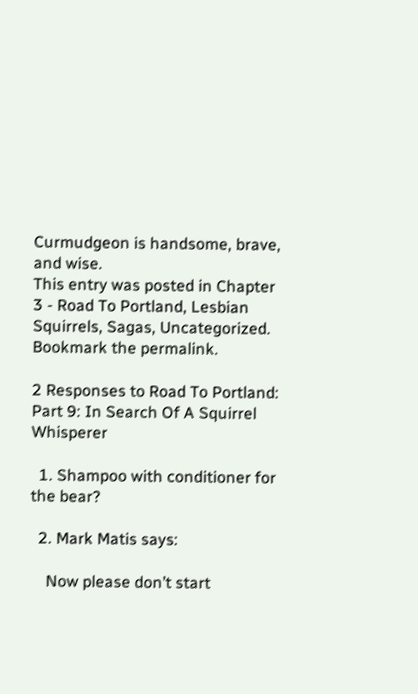Curmudgeon is handsome, brave, and wise.
This entry was posted in Chapter 3 - Road To Portland, Lesbian Squirrels, Sagas, Uncategorized. Bookmark the permalink.

2 Responses to Road To Portland: Part 9: In Search Of A Squirrel Whisperer

  1. Shampoo with conditioner for the bear?

  2. Mark Matis says:

    Now please don’t start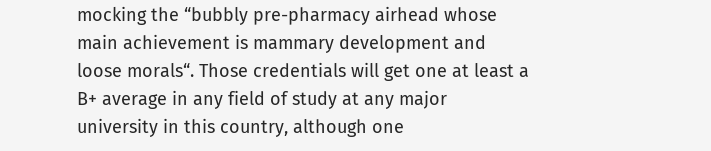mocking the “bubbly pre-pharmacy airhead whose main achievement is mammary development and loose morals“. Those credentials will get one at least a B+ average in any field of study at any major university in this country, although one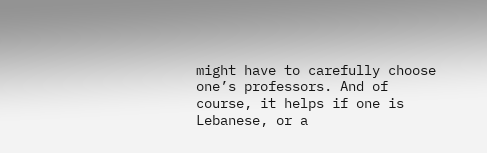might have to carefully choose one’s professors. And of course, it helps if one is Lebanese, or a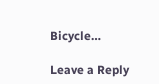Bicycle…

Leave a Reply